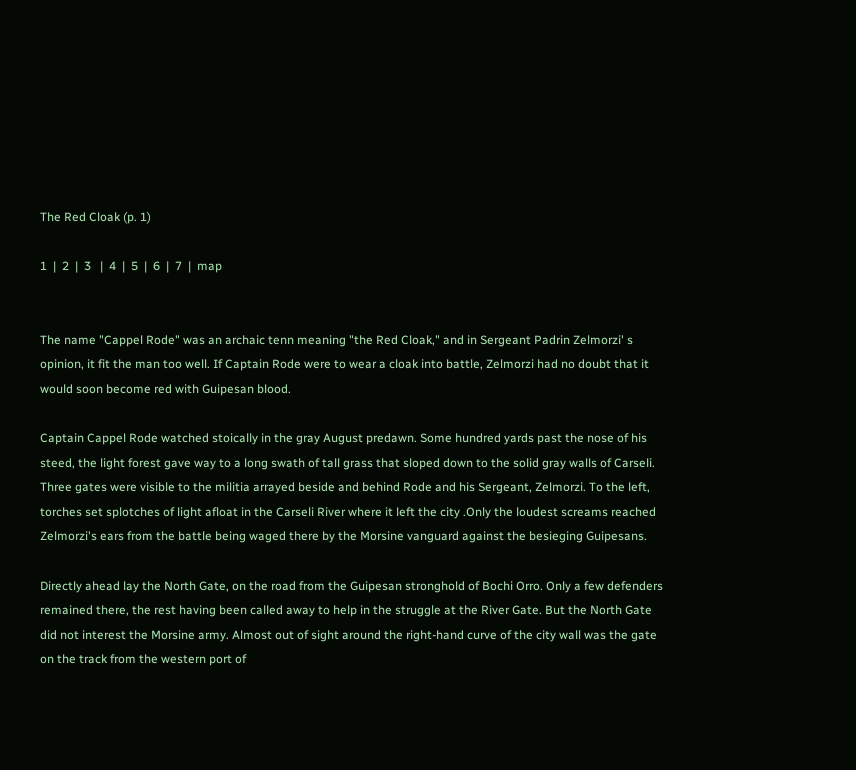The Red Cloak (p. 1)

1  |  2  |  3   |  4  |  5  |  6  |  7  |  map


The name "Cappel Rode" was an archaic tenn meaning "the Red Cloak," and in Sergeant Padrin Zelmorzi' s opinion, it fit the man too well. If Captain Rode were to wear a cloak into battle, Zelmorzi had no doubt that it would soon become red with Guipesan blood.

Captain Cappel Rode watched stoically in the gray August predawn. Some hundred yards past the nose of his steed, the light forest gave way to a long swath of tall grass that sloped down to the solid gray walls of Carseli. Three gates were visible to the militia arrayed beside and behind Rode and his Sergeant, Zelmorzi. To the left, torches set splotches of light afloat in the Carseli River where it left the city .Only the loudest screams reached Zelmorzi's ears from the battle being waged there by the Morsine vanguard against the besieging Guipesans.

Directly ahead lay the North Gate, on the road from the Guipesan stronghold of Bochi Orro. Only a few defenders remained there, the rest having been called away to help in the struggle at the River Gate. But the North Gate did not interest the Morsine army. Almost out of sight around the right-hand curve of the city wall was the gate on the track from the western port of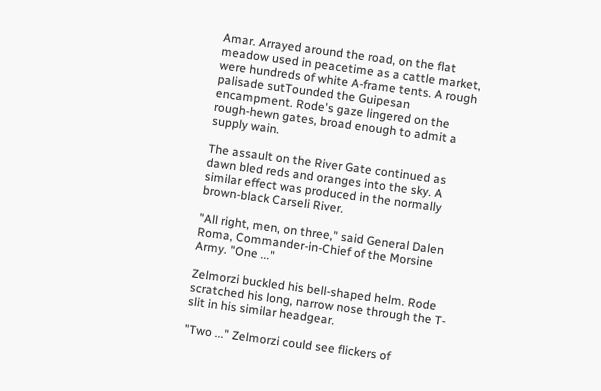Amar. Arrayed around the road, on the flat meadow used in peacetime as a cattle market, were hundreds of white A-frame tents. A rough palisade sutTounded the Guipesan encampment. Rode's gaze lingered on the rough-hewn gates, broad enough to admit a supply wain.

The assault on the River Gate continued as dawn bled reds and oranges into the sky. A similar effect was produced in the normally brown-black Carseli River.

"All right, men, on three," said General Dalen Roma, Commander-in-Chief of the Morsine Army. "One ..."

Zelmorzi buckled his bell-shaped helm. Rode scratched his long, narrow nose through the T-slit in his similar headgear.

"Two ..." Zelmorzi could see flickers of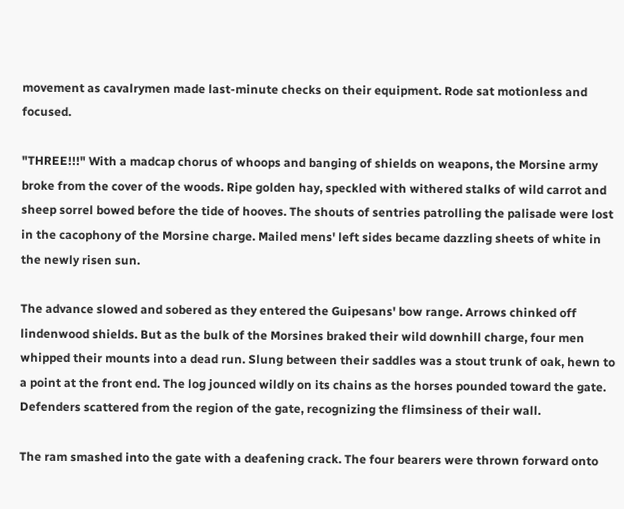movement as cavalrymen made last-minute checks on their equipment. Rode sat motionless and focused.

"THREE!!!" With a madcap chorus of whoops and banging of shields on weapons, the Morsine army broke from the cover of the woods. Ripe golden hay, speckled with withered stalks of wild carrot and sheep sorrel bowed before the tide of hooves. The shouts of sentries patrolling the palisade were lost in the cacophony of the Morsine charge. Mailed mens' left sides became dazzling sheets of white in the newly risen sun.

The advance slowed and sobered as they entered the Guipesans' bow range. Arrows chinked off lindenwood shields. But as the bulk of the Morsines braked their wild downhill charge, four men whipped their mounts into a dead run. Slung between their saddles was a stout trunk of oak, hewn to a point at the front end. The log jounced wildly on its chains as the horses pounded toward the gate. Defenders scattered from the region of the gate, recognizing the flimsiness of their wall.

The ram smashed into the gate with a deafening crack. The four bearers were thrown forward onto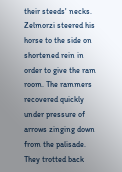their steeds' necks. Zelmorzi steered his horse to the side on shortened rein in order to give the ram room. The rammers recovered quickly under pressure of arrows zinging down from the palisade. They trotted back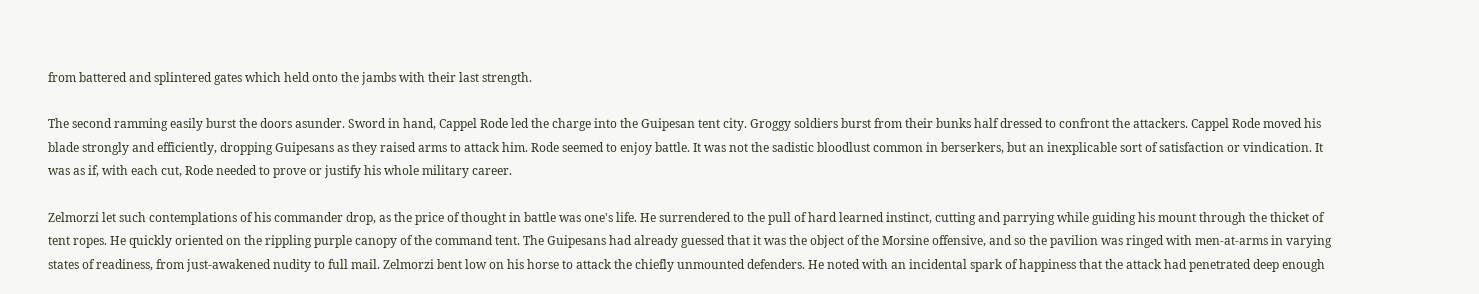from battered and splintered gates which held onto the jambs with their last strength.

The second ramming easily burst the doors asunder. Sword in hand, Cappel Rode led the charge into the Guipesan tent city. Groggy soldiers burst from their bunks half dressed to confront the attackers. Cappel Rode moved his blade strongly and efficiently, dropping Guipesans as they raised arms to attack him. Rode seemed to enjoy battle. It was not the sadistic bloodlust common in berserkers, but an inexplicable sort of satisfaction or vindication. It was as if, with each cut, Rode needed to prove or justify his whole military career.

Zelmorzi let such contemplations of his commander drop, as the price of thought in battle was one's life. He surrendered to the pull of hard learned instinct, cutting and parrying while guiding his mount through the thicket of tent ropes. He quickly oriented on the rippling purple canopy of the command tent. The Guipesans had already guessed that it was the object of the Morsine offensive, and so the pavilion was ringed with men-at-arms in varying states of readiness, from just-awakened nudity to full mail. Zelmorzi bent low on his horse to attack the chiefly unmounted defenders. He noted with an incidental spark of happiness that the attack had penetrated deep enough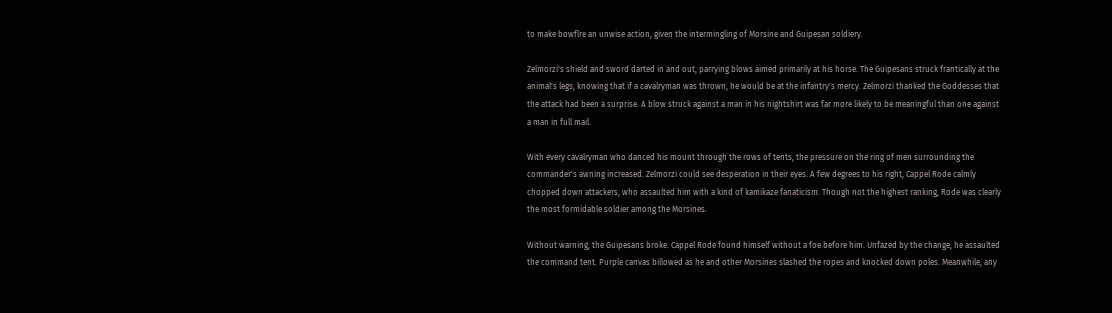to make bowflre an unwise action, given the intermingling of Morsine and Guipesan soldiery.

Zelmorzi's shield and sword darted in and out, parrying blows aimed primarily at his horse. The Guipesans struck frantically at the animal's legs, knowing that if a cavalryman was thrown, he would be at the infantry's mercy. Zelmorzi thanked the Goddesses that the attack had been a surprise. A blow struck against a man in his nightshirt was far more likely to be meaningful than one against a man in full mail.

With every cavalryman who danced his mount through the rows of tents, the pressure on the ring of men surrounding the commander's awning increased. Zelmorzi could see desperation in their eyes. A few degrees to his right, Cappel Rode calmly chopped down attackers, who assaulted him with a kind of kamikaze fanaticism. Though not the highest ranking, Rode was clearly the most formidable soldier among the Morsines.

Without warning, the Guipesans broke. Cappel Rode found himself without a foe before him. Unfazed by the change, he assaulted the command tent. Purple canvas billowed as he and other Morsines slashed the ropes and knocked down poles. Meanwhile, any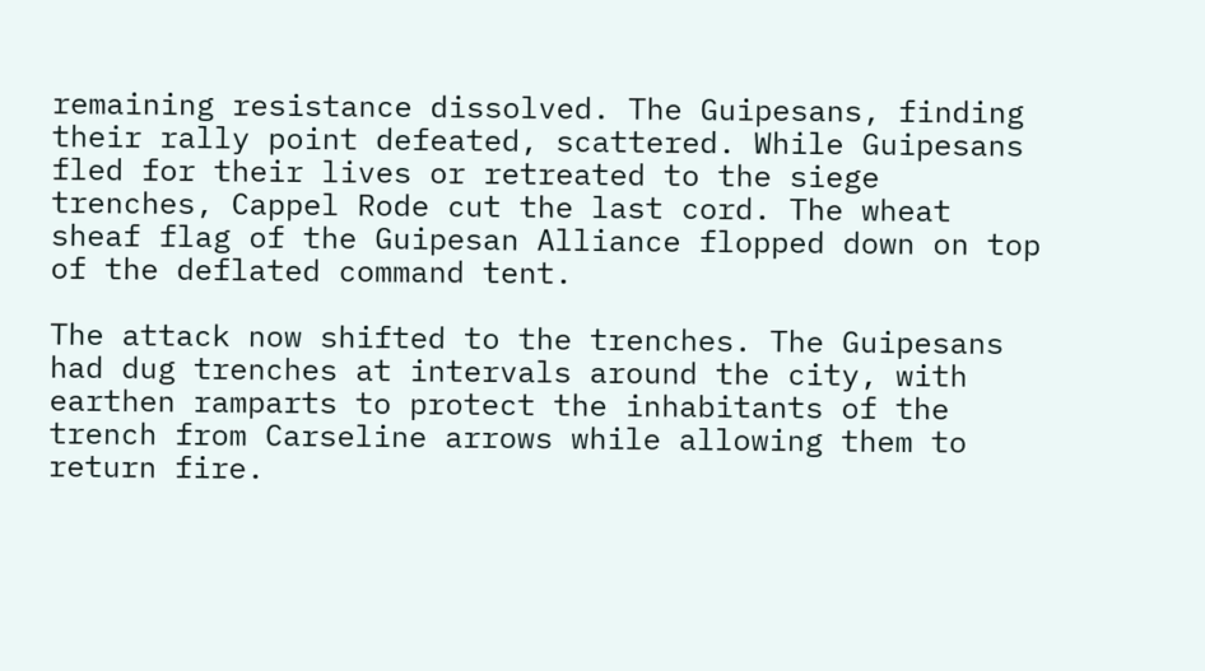remaining resistance dissolved. The Guipesans, finding their rally point defeated, scattered. While Guipesans fled for their lives or retreated to the siege trenches, Cappel Rode cut the last cord. The wheat sheaf flag of the Guipesan Alliance flopped down on top of the deflated command tent.

The attack now shifted to the trenches. The Guipesans had dug trenches at intervals around the city, with earthen ramparts to protect the inhabitants of the trench from Carseline arrows while allowing them to return fire.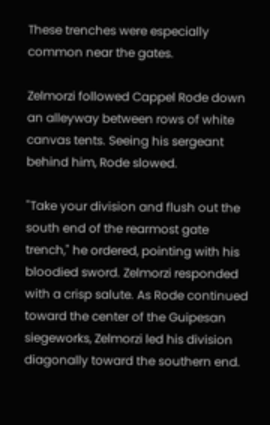These trenches were especially common near the gates.

Zelmorzi followed Cappel Rode down an alleyway between rows of white canvas tents. Seeing his sergeant behind him, Rode slowed.

"Take your division and flush out the south end of the rearmost gate trench," he ordered, pointing with his bloodied sword. Zelmorzi responded with a crisp salute. As Rode continued toward the center of the Guipesan siegeworks, Zelmorzi led his division diagonally toward the southern end.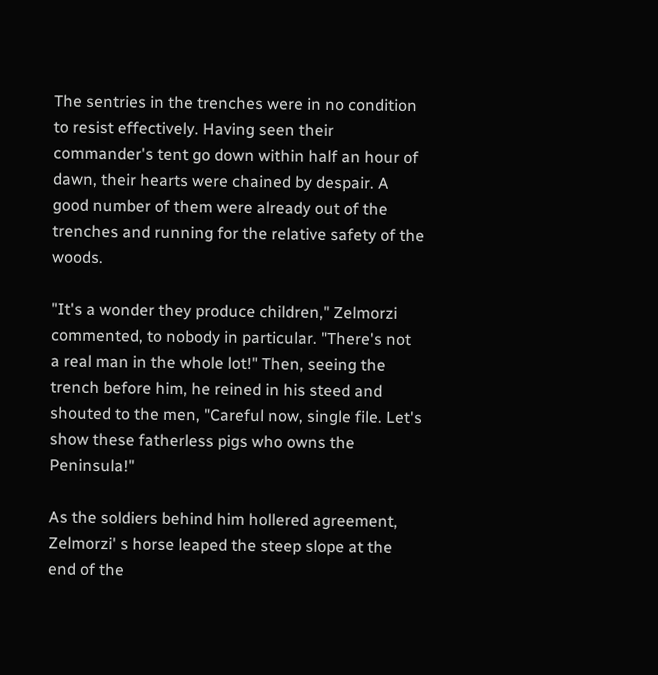The sentries in the trenches were in no condition to resist effectively. Having seen their commander's tent go down within half an hour of dawn, their hearts were chained by despair. A good number of them were already out of the trenches and running for the relative safety of the woods.

"It's a wonder they produce children," Zelmorzi commented, to nobody in particular. "There's not a real man in the whole lot!" Then, seeing the trench before him, he reined in his steed and shouted to the men, "Careful now, single file. Let's show these fatherless pigs who owns the Peninsula!"

As the soldiers behind him hollered agreement, Zelmorzi' s horse leaped the steep slope at the end of the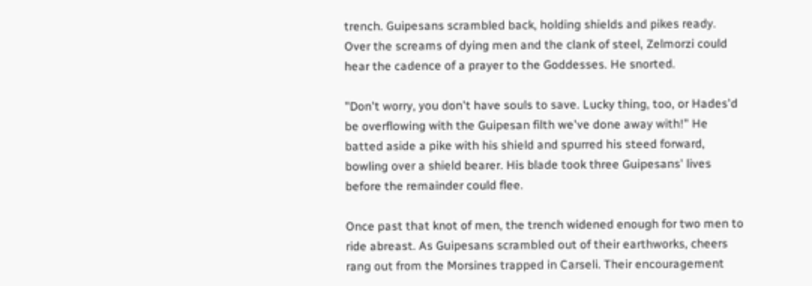trench. Guipesans scrambled back, holding shields and pikes ready. Over the screams of dying men and the clank of steel, Zelmorzi could hear the cadence of a prayer to the Goddesses. He snorted.

"Don't worry, you don't have souls to save. Lucky thing, too, or Hades'd be overflowing with the Guipesan filth we've done away with!" He batted aside a pike with his shield and spurred his steed forward, bowling over a shield bearer. His blade took three Guipesans' lives before the remainder could flee.

Once past that knot of men, the trench widened enough for two men to ride abreast. As Guipesans scrambled out of their earthworks, cheers rang out from the Morsines trapped in Carseli. Their encouragement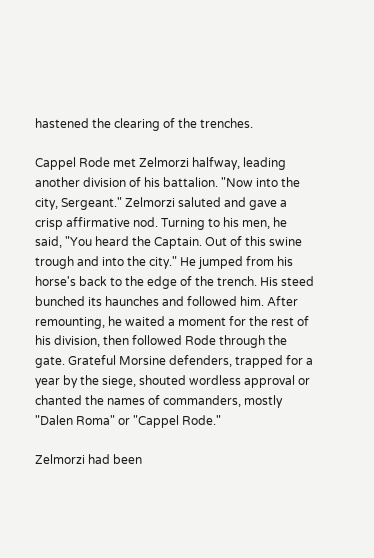hastened the clearing of the trenches.

Cappel Rode met Zelmorzi halfway, leading another division of his battalion. "Now into the city, Sergeant." Zelmorzi saluted and gave a crisp affirmative nod. Turning to his men, he said, "You heard the Captain. Out of this swine trough and into the city." He jumped from his horse's back to the edge of the trench. His steed bunched its haunches and followed him. After remounting, he waited a moment for the rest of his division, then followed Rode through the gate. Grateful Morsine defenders, trapped for a year by the siege, shouted wordless approval or chanted the names of commanders, mostly "Dalen Roma" or "Cappel Rode."

Zelmorzi had been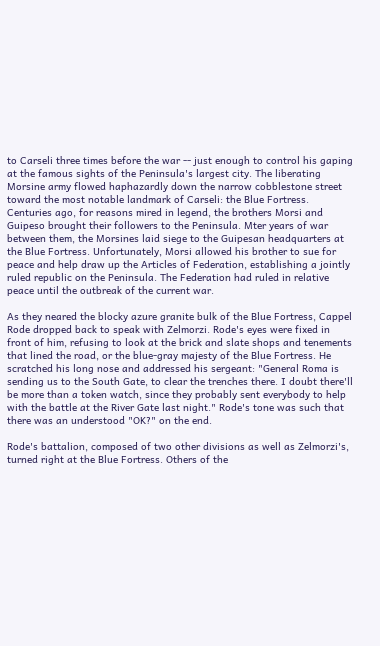to Carseli three times before the war -- just enough to control his gaping at the famous sights of the Peninsula's largest city. The liberating Morsine army flowed haphazardly down the narrow cobblestone street toward the most notable landmark of Carseli: the Blue Fortress. Centuries ago, for reasons mired in legend, the brothers Morsi and Guipeso brought their followers to the Peninsula. Mter years of war between them, the Morsines laid siege to the Guipesan headquarters at the Blue Fortress. Unfortunately, Morsi allowed his brother to sue for peace and help draw up the Articles of Federation, establishing a jointly ruled republic on the Peninsula. The Federation had ruled in relative peace until the outbreak of the current war.

As they neared the blocky azure granite bulk of the Blue Fortress, Cappel Rode dropped back to speak with Zelmorzi. Rode's eyes were fixed in front of him, refusing to look at the brick and slate shops and tenements that lined the road, or the blue-gray majesty of the Blue Fortress. He scratched his long nose and addressed his sergeant: "General Roma is sending us to the South Gate, to clear the trenches there. I doubt there'll be more than a token watch, since they probably sent everybody to help with the battle at the River Gate last night." Rode's tone was such that there was an understood "OK?" on the end.

Rode's battalion, composed of two other divisions as well as Zelmorzi's, turned right at the Blue Fortress. Others of the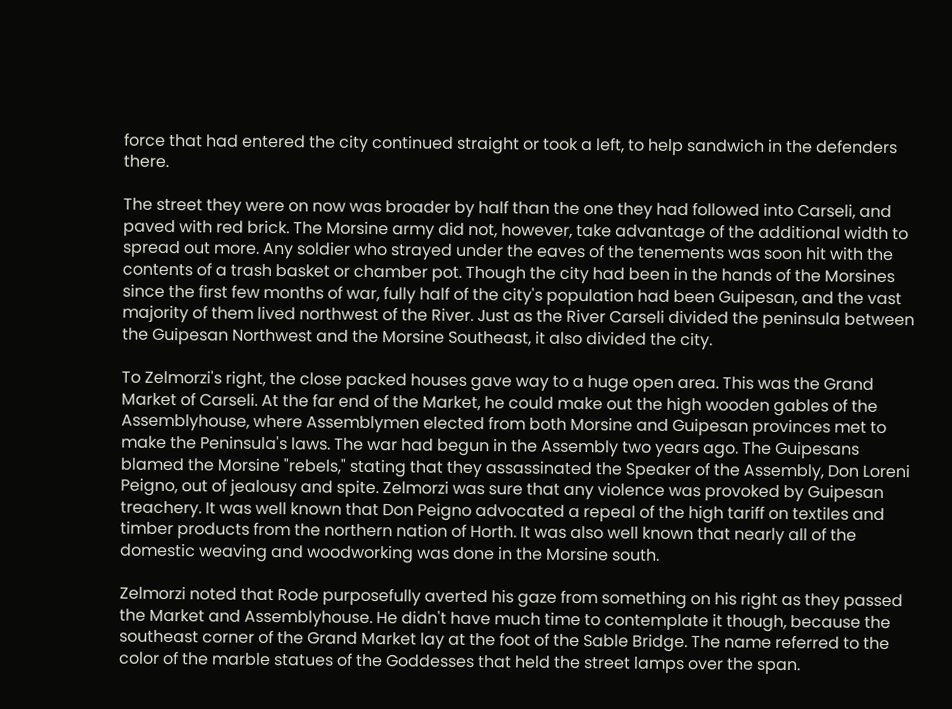force that had entered the city continued straight or took a left, to help sandwich in the defenders there.

The street they were on now was broader by half than the one they had followed into Carseli, and paved with red brick. The Morsine army did not, however, take advantage of the additional width to spread out more. Any soldier who strayed under the eaves of the tenements was soon hit with the contents of a trash basket or chamber pot. Though the city had been in the hands of the Morsines since the first few months of war, fully half of the city's population had been Guipesan, and the vast majority of them lived northwest of the River. Just as the River Carseli divided the peninsula between the Guipesan Northwest and the Morsine Southeast, it also divided the city.

To Zelmorzi's right, the close packed houses gave way to a huge open area. This was the Grand Market of Carseli. At the far end of the Market, he could make out the high wooden gables of the Assemblyhouse, where Assemblymen elected from both Morsine and Guipesan provinces met to make the Peninsula's laws. The war had begun in the Assembly two years ago. The Guipesans blamed the Morsine "rebels," stating that they assassinated the Speaker of the Assembly, Don Loreni Peigno, out of jealousy and spite. Zelmorzi was sure that any violence was provoked by Guipesan treachery. It was well known that Don Peigno advocated a repeal of the high tariff on textiles and timber products from the northern nation of Horth. It was also well known that nearly all of the domestic weaving and woodworking was done in the Morsine south.

Zelmorzi noted that Rode purposefully averted his gaze from something on his right as they passed the Market and Assemblyhouse. He didn't have much time to contemplate it though, because the southeast corner of the Grand Market lay at the foot of the Sable Bridge. The name referred to the color of the marble statues of the Goddesses that held the street lamps over the span.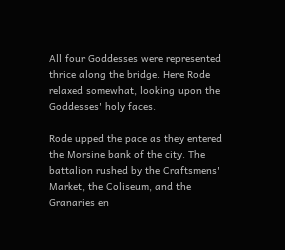All four Goddesses were represented thrice along the bridge. Here Rode relaxed somewhat, looking upon the Goddesses' holy faces.

Rode upped the pace as they entered the Morsine bank of the city. The battalion rushed by the Craftsmens' Market, the Coliseum, and the Granaries en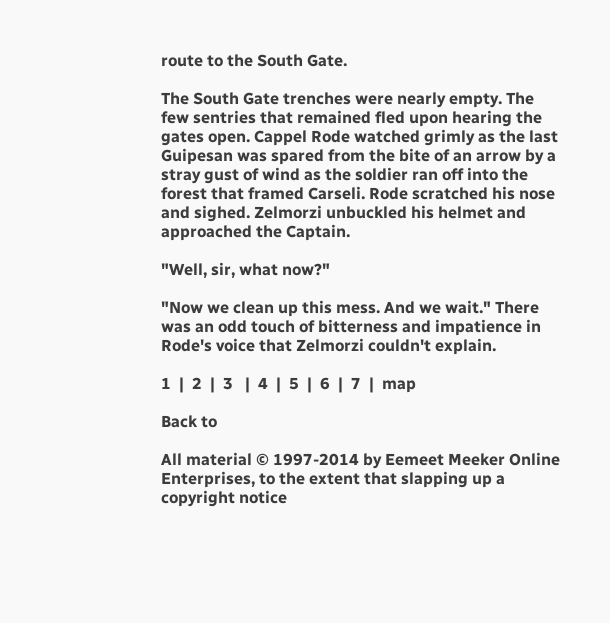route to the South Gate.

The South Gate trenches were nearly empty. The few sentries that remained fled upon hearing the gates open. Cappel Rode watched grimly as the last Guipesan was spared from the bite of an arrow by a stray gust of wind as the soldier ran off into the forest that framed Carseli. Rode scratched his nose and sighed. Zelmorzi unbuckled his helmet and approached the Captain.

"Well, sir, what now?"

"Now we clean up this mess. And we wait." There was an odd touch of bitterness and impatience in Rode's voice that Zelmorzi couldn't explain.

1  |  2  |  3   |  4  |  5  |  6  |  7  |  map

Back to

All material © 1997-2014 by Eemeet Meeker Online Enterprises, to the extent that slapping up a copyright notice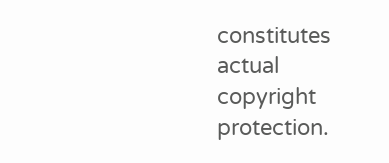constitutes actual copyright protection.